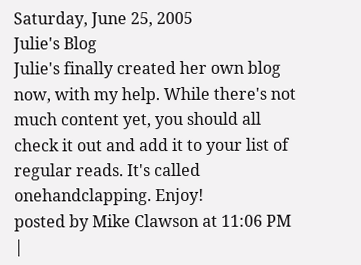Saturday, June 25, 2005
Julie's Blog
Julie's finally created her own blog now, with my help. While there's not much content yet, you should all check it out and add it to your list of regular reads. It's called onehandclapping. Enjoy!
posted by Mike Clawson at 11:06 PM |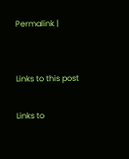Permalink |


Links to this post

Links to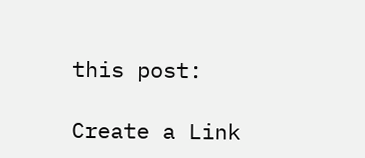this post:

Create a Link